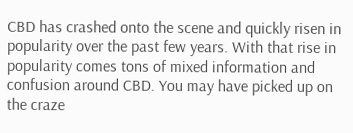CBD has crashed onto the scene and quickly risen in popularity over the past few years. With that rise in popularity comes tons of mixed information and confusion around CBD. You may have picked up on the craze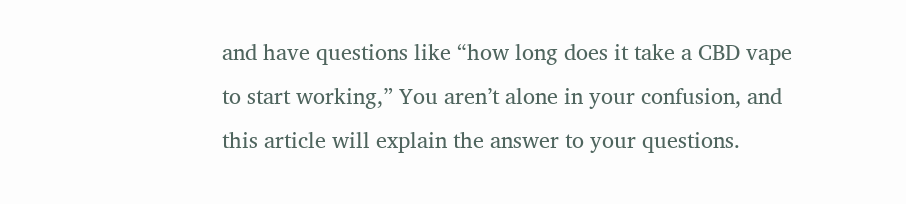and have questions like “how long does it take a CBD vape to start working,” You aren’t alone in your confusion, and this article will explain the answer to your questions.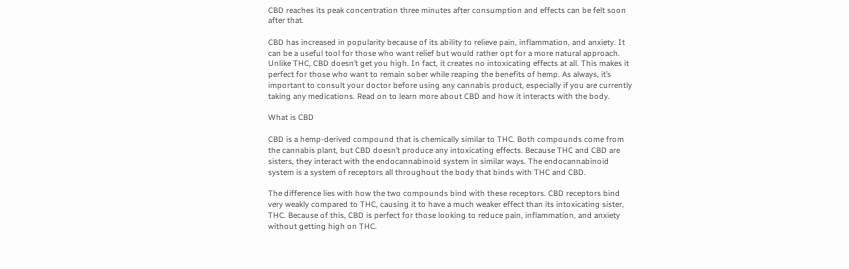CBD reaches its peak concentration three minutes after consumption and effects can be felt soon after that.

CBD has increased in popularity because of its ability to relieve pain, inflammation, and anxiety. It can be a useful tool for those who want relief but would rather opt for a more natural approach. Unlike THC, CBD doesn’t get you high. In fact, it creates no intoxicating effects at all. This makes it perfect for those who want to remain sober while reaping the benefits of hemp. As always, it’s important to consult your doctor before using any cannabis product, especially if you are currently taking any medications. Read on to learn more about CBD and how it interacts with the body.

What is CBD

CBD is a hemp-derived compound that is chemically similar to THC. Both compounds come from the cannabis plant, but CBD doesn’t produce any intoxicating effects. Because THC and CBD are sisters, they interact with the endocannabinoid system in similar ways. The endocannabinoid system is a system of receptors all throughout the body that binds with THC and CBD.

The difference lies with how the two compounds bind with these receptors. CBD receptors bind very weakly compared to THC, causing it to have a much weaker effect than its intoxicating sister, THC. Because of this, CBD is perfect for those looking to reduce pain, inflammation, and anxiety without getting high on THC.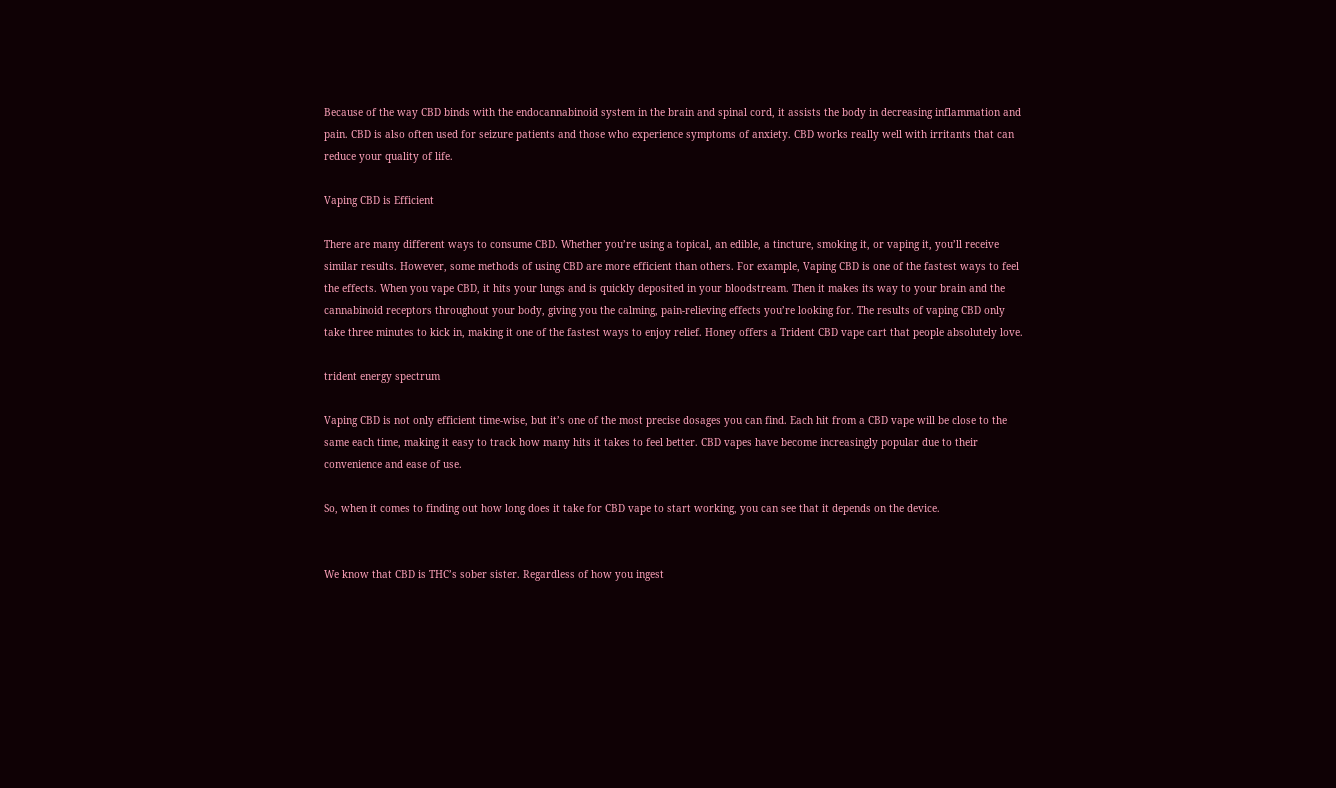Because of the way CBD binds with the endocannabinoid system in the brain and spinal cord, it assists the body in decreasing inflammation and pain. CBD is also often used for seizure patients and those who experience symptoms of anxiety. CBD works really well with irritants that can reduce your quality of life.

Vaping CBD is Efficient

There are many different ways to consume CBD. Whether you’re using a topical, an edible, a tincture, smoking it, or vaping it, you’ll receive similar results. However, some methods of using CBD are more efficient than others. For example, Vaping CBD is one of the fastest ways to feel the effects. When you vape CBD, it hits your lungs and is quickly deposited in your bloodstream. Then it makes its way to your brain and the cannabinoid receptors throughout your body, giving you the calming, pain-relieving effects you’re looking for. The results of vaping CBD only take three minutes to kick in, making it one of the fastest ways to enjoy relief. Honey offers a Trident CBD vape cart that people absolutely love.

trident energy spectrum

Vaping CBD is not only efficient time-wise, but it’s one of the most precise dosages you can find. Each hit from a CBD vape will be close to the same each time, making it easy to track how many hits it takes to feel better. CBD vapes have become increasingly popular due to their convenience and ease of use.

So, when it comes to finding out how long does it take for CBD vape to start working, you can see that it depends on the device.


We know that CBD is THC’s sober sister. Regardless of how you ingest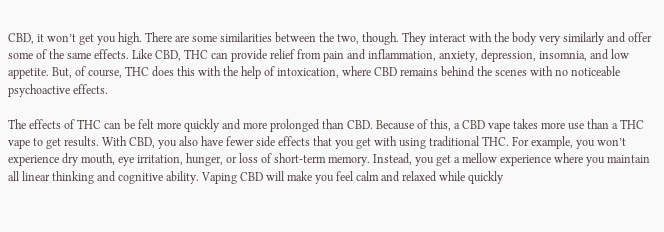CBD, it won’t get you high. There are some similarities between the two, though. They interact with the body very similarly and offer some of the same effects. Like CBD, THC can provide relief from pain and inflammation, anxiety, depression, insomnia, and low appetite. But, of course, THC does this with the help of intoxication, where CBD remains behind the scenes with no noticeable psychoactive effects.

The effects of THC can be felt more quickly and more prolonged than CBD. Because of this, a CBD vape takes more use than a THC vape to get results. With CBD, you also have fewer side effects that you get with using traditional THC. For example, you won’t experience dry mouth, eye irritation, hunger, or loss of short-term memory. Instead, you get a mellow experience where you maintain all linear thinking and cognitive ability. Vaping CBD will make you feel calm and relaxed while quickly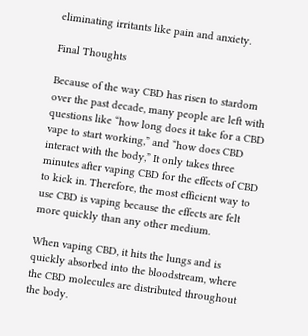eliminating irritants like pain and anxiety.

Final Thoughts

Because of the way CBD has risen to stardom over the past decade, many people are left with questions like “how long does it take for a CBD vape to start working,” and “how does CBD interact with the body,” It only takes three minutes after vaping CBD for the effects of CBD to kick in. Therefore, the most efficient way to use CBD is vaping because the effects are felt more quickly than any other medium.

When vaping CBD, it hits the lungs and is quickly absorbed into the bloodstream, where the CBD molecules are distributed throughout the body.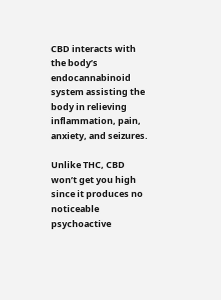CBD interacts with the body’s endocannabinoid system assisting the body in relieving inflammation, pain, anxiety, and seizures.

Unlike THC, CBD won’t get you high since it produces no noticeable psychoactive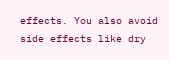effects. You also avoid side effects like dry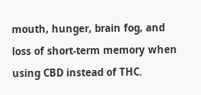mouth, hunger, brain fog, and loss of short-term memory when using CBD instead of THC.